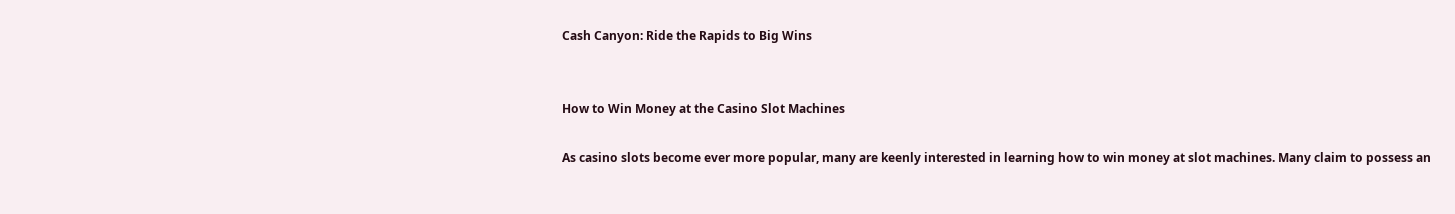Cash Canyon: Ride the Rapids to Big Wins


How to Win Money at the Casino Slot Machines

As casino slots become ever more popular, many are keenly interested in learning how to win money at slot machines. Many claim to possess an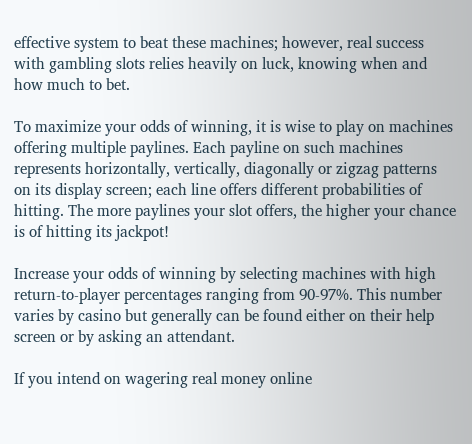effective system to beat these machines; however, real success with gambling slots relies heavily on luck, knowing when and how much to bet.

To maximize your odds of winning, it is wise to play on machines offering multiple paylines. Each payline on such machines represents horizontally, vertically, diagonally or zigzag patterns on its display screen; each line offers different probabilities of hitting. The more paylines your slot offers, the higher your chance is of hitting its jackpot!

Increase your odds of winning by selecting machines with high return-to-player percentages ranging from 90-97%. This number varies by casino but generally can be found either on their help screen or by asking an attendant.

If you intend on wagering real money online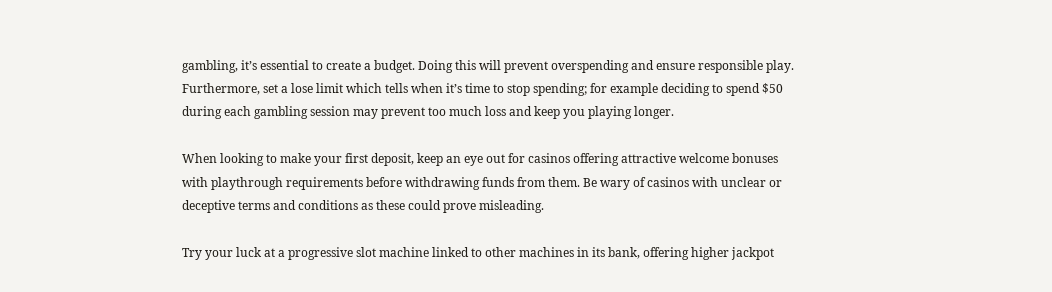gambling, it’s essential to create a budget. Doing this will prevent overspending and ensure responsible play. Furthermore, set a lose limit which tells when it’s time to stop spending; for example deciding to spend $50 during each gambling session may prevent too much loss and keep you playing longer.

When looking to make your first deposit, keep an eye out for casinos offering attractive welcome bonuses with playthrough requirements before withdrawing funds from them. Be wary of casinos with unclear or deceptive terms and conditions as these could prove misleading.

Try your luck at a progressive slot machine linked to other machines in its bank, offering higher jackpot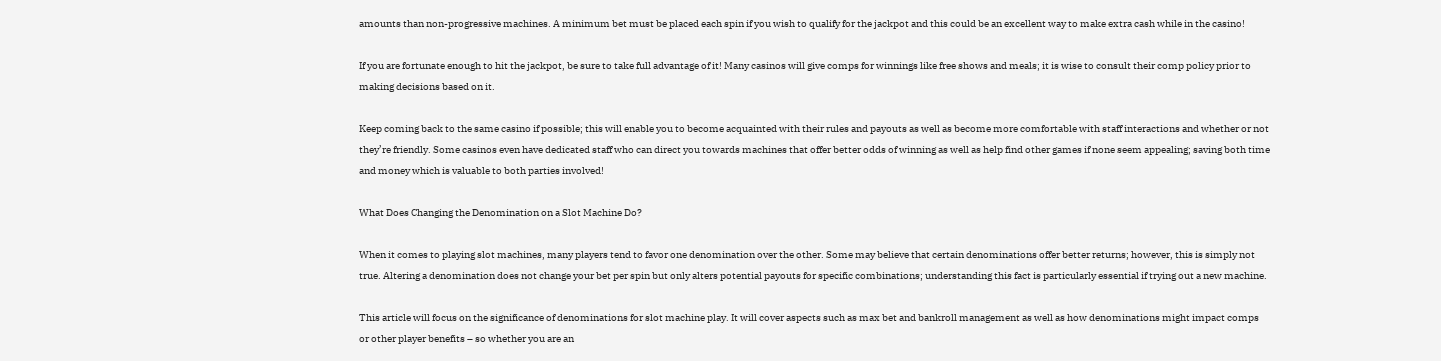amounts than non-progressive machines. A minimum bet must be placed each spin if you wish to qualify for the jackpot and this could be an excellent way to make extra cash while in the casino!

If you are fortunate enough to hit the jackpot, be sure to take full advantage of it! Many casinos will give comps for winnings like free shows and meals; it is wise to consult their comp policy prior to making decisions based on it.

Keep coming back to the same casino if possible; this will enable you to become acquainted with their rules and payouts as well as become more comfortable with staff interactions and whether or not they’re friendly. Some casinos even have dedicated staff who can direct you towards machines that offer better odds of winning as well as help find other games if none seem appealing; saving both time and money which is valuable to both parties involved!

What Does Changing the Denomination on a Slot Machine Do?

When it comes to playing slot machines, many players tend to favor one denomination over the other. Some may believe that certain denominations offer better returns; however, this is simply not true. Altering a denomination does not change your bet per spin but only alters potential payouts for specific combinations; understanding this fact is particularly essential if trying out a new machine.

This article will focus on the significance of denominations for slot machine play. It will cover aspects such as max bet and bankroll management as well as how denominations might impact comps or other player benefits – so whether you are an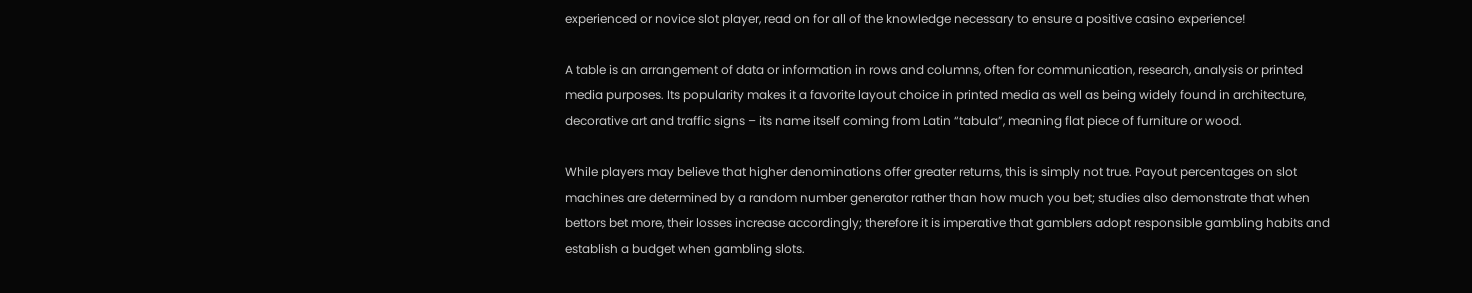experienced or novice slot player, read on for all of the knowledge necessary to ensure a positive casino experience!

A table is an arrangement of data or information in rows and columns, often for communication, research, analysis or printed media purposes. Its popularity makes it a favorite layout choice in printed media as well as being widely found in architecture, decorative art and traffic signs – its name itself coming from Latin “tabula”, meaning flat piece of furniture or wood.

While players may believe that higher denominations offer greater returns, this is simply not true. Payout percentages on slot machines are determined by a random number generator rather than how much you bet; studies also demonstrate that when bettors bet more, their losses increase accordingly; therefore it is imperative that gamblers adopt responsible gambling habits and establish a budget when gambling slots.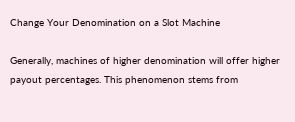Change Your Denomination on a Slot Machine

Generally, machines of higher denomination will offer higher payout percentages. This phenomenon stems from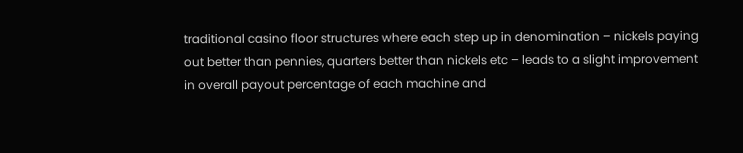traditional casino floor structures where each step up in denomination – nickels paying out better than pennies, quarters better than nickels etc – leads to a slight improvement in overall payout percentage of each machine and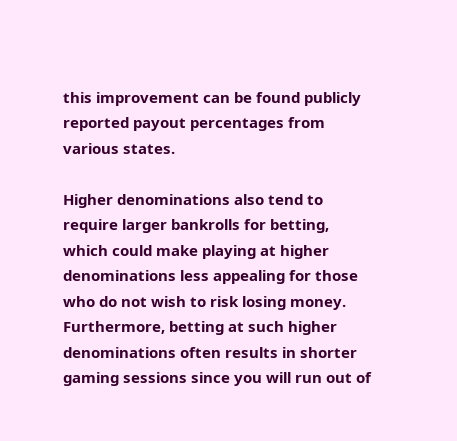this improvement can be found publicly reported payout percentages from various states.

Higher denominations also tend to require larger bankrolls for betting, which could make playing at higher denominations less appealing for those who do not wish to risk losing money. Furthermore, betting at such higher denominations often results in shorter gaming sessions since you will run out of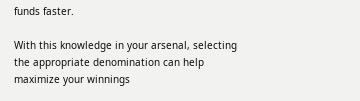funds faster.

With this knowledge in your arsenal, selecting the appropriate denomination can help maximize your winnings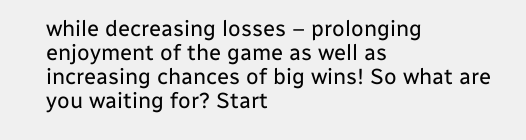while decreasing losses – prolonging enjoyment of the game as well as increasing chances of big wins! So what are you waiting for? Start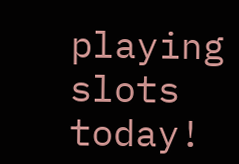playing slots today!